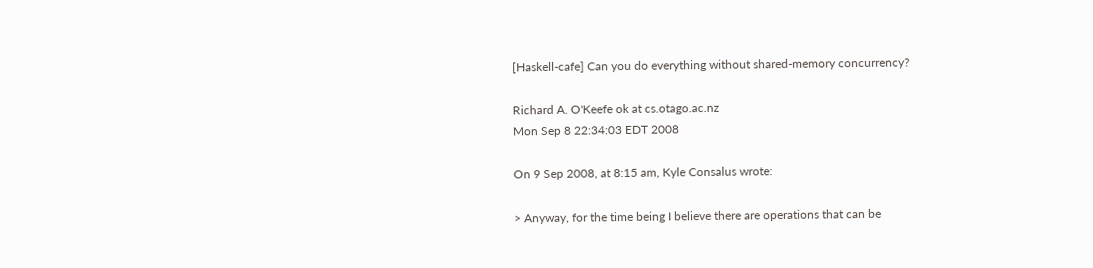[Haskell-cafe] Can you do everything without shared-memory concurrency?

Richard A. O'Keefe ok at cs.otago.ac.nz
Mon Sep 8 22:34:03 EDT 2008

On 9 Sep 2008, at 8:15 am, Kyle Consalus wrote:

> Anyway, for the time being I believe there are operations that can be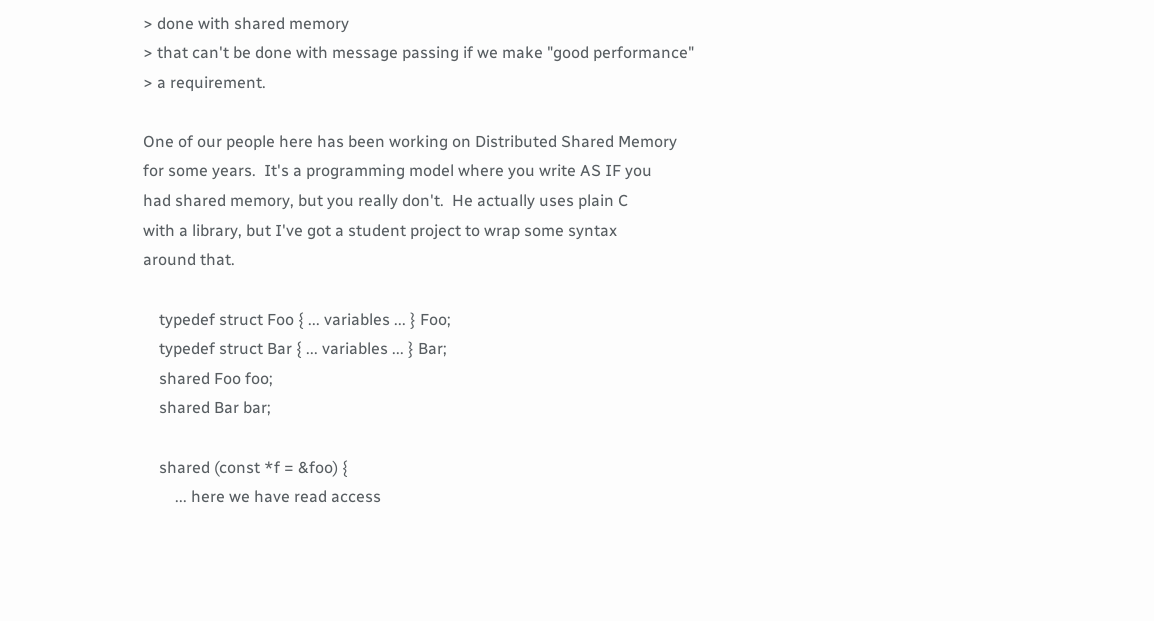> done with shared memory
> that can't be done with message passing if we make "good performance"
> a requirement.

One of our people here has been working on Distributed Shared Memory
for some years.  It's a programming model where you write AS IF you
had shared memory, but you really don't.  He actually uses plain C
with a library, but I've got a student project to wrap some syntax
around that.

    typedef struct Foo { ... variables ... } Foo;
    typedef struct Bar { ... variables ... } Bar;
    shared Foo foo;
    shared Bar bar;

    shared (const *f = &foo) {
        ... here we have read access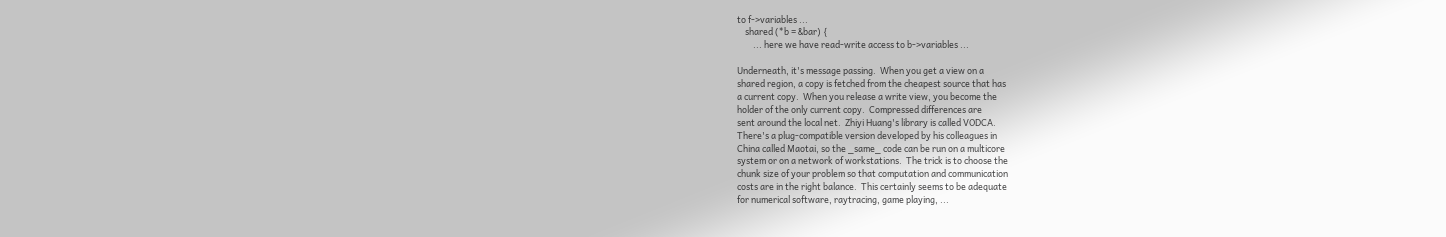to f->variables ...
    shared (*b = &bar) {
        ... here we have read-write access to b->variables ...

Underneath, it's message passing.  When you get a view on a
shared region, a copy is fetched from the cheapest source that has
a current copy.  When you release a write view, you become the
holder of the only current copy.  Compressed differences are
sent around the local net.  Zhiyi Huang's library is called VODCA.
There's a plug-compatible version developed by his colleagues in
China called Maotai, so the _same_ code can be run on a multicore
system or on a network of workstations.  The trick is to choose the
chunk size of your problem so that computation and communication
costs are in the right balance.  This certainly seems to be adequate
for numerical software, raytracing, game playing, ...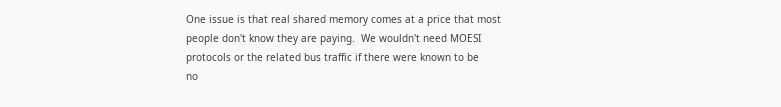One issue is that real shared memory comes at a price that most
people don't know they are paying.  We wouldn't need MOESI
protocols or the related bus traffic if there were known to be
no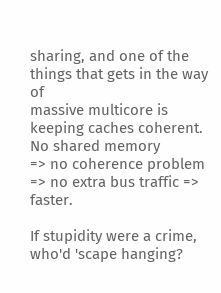sharing, and one of the things that gets in the way of
massive multicore is keeping caches coherent.  No shared memory
=> no coherence problem => no extra bus traffic => faster.

If stupidity were a crime, who'd 'scape hanging?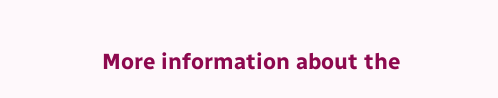More information about the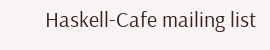Haskell-Cafe mailing list